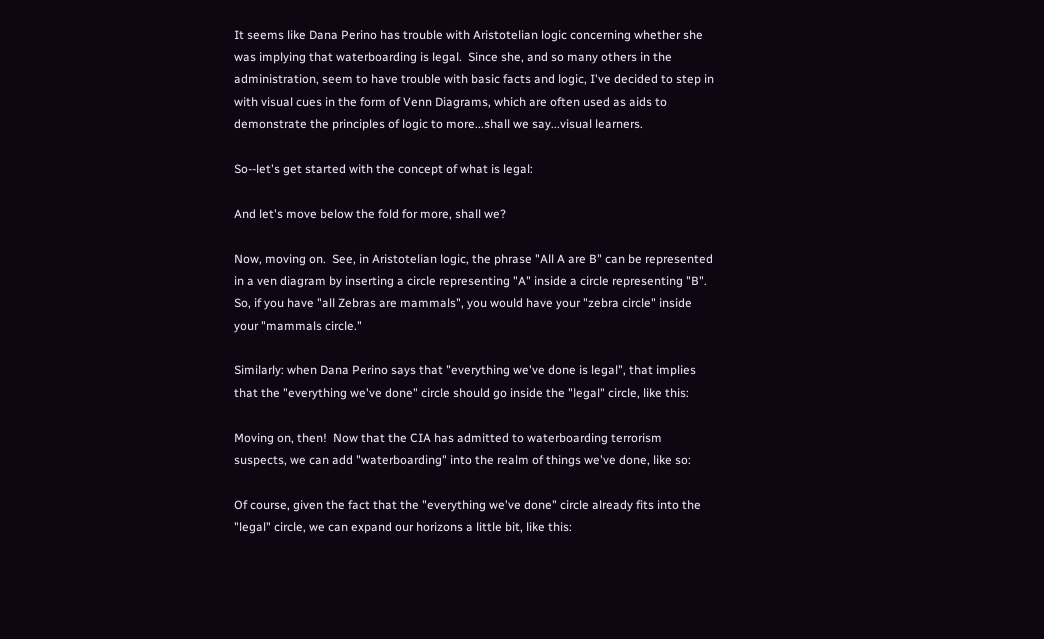It seems like Dana Perino has trouble with Aristotelian logic concerning whether she was implying that waterboarding is legal.  Since she, and so many others in the administration, seem to have trouble with basic facts and logic, I've decided to step in with visual cues in the form of Venn Diagrams, which are often used as aids to demonstrate the principles of logic to more...shall we say...visual learners.

So--let's get started with the concept of what is legal:

And let's move below the fold for more, shall we?

Now, moving on.  See, in Aristotelian logic, the phrase "All A are B" can be represented in a ven diagram by inserting a circle representing "A" inside a circle representing "B".  So, if you have "all Zebras are mammals", you would have your "zebra circle" inside your "mammals circle."

Similarly: when Dana Perino says that "everything we've done is legal", that implies that the "everything we've done" circle should go inside the "legal" circle, like this:

Moving on, then!  Now that the CIA has admitted to waterboarding terrorism suspects, we can add "waterboarding" into the realm of things we've done, like so:

Of course, given the fact that the "everything we've done" circle already fits into the "legal" circle, we can expand our horizons a little bit, like this: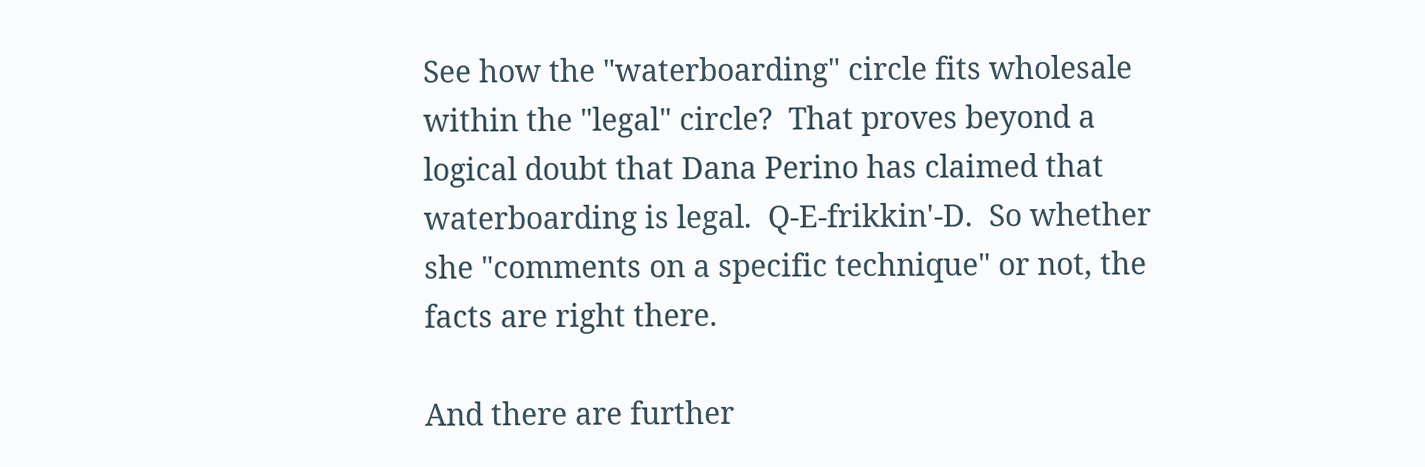See how the "waterboarding" circle fits wholesale within the "legal" circle?  That proves beyond a logical doubt that Dana Perino has claimed that waterboarding is legal.  Q-E-frikkin'-D.  So whether she "comments on a specific technique" or not, the facts are right there.

And there are further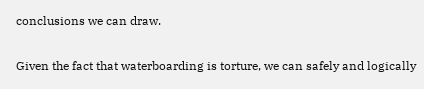conclusions we can draw.

Given the fact that waterboarding is torture, we can safely and logically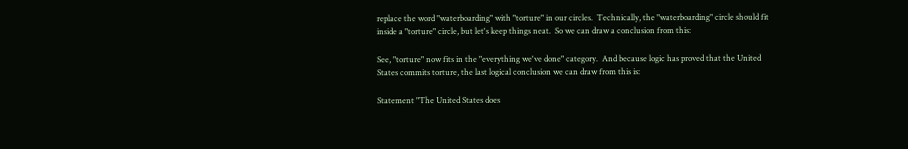replace the word "waterboarding" with "torture" in our circles.  Technically, the "waterboarding" circle should fit inside a "torture" circle, but let's keep things neat.  So we can draw a conclusion from this:

See, "torture" now fits in the "everything we've done" category.  And because logic has proved that the United States commits torture, the last logical conclusion we can draw from this is:

Statement "The United States does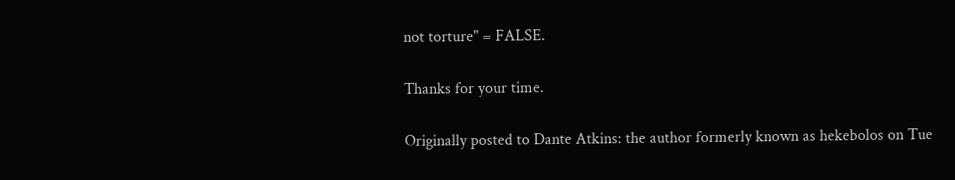not torture" = FALSE.

Thanks for your time.

Originally posted to Dante Atkins: the author formerly known as hekebolos on Tue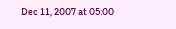Dec 11, 2007 at 05:00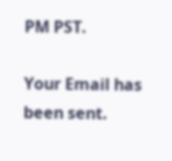PM PST.

Your Email has been sent.